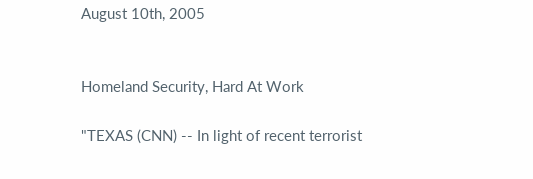August 10th, 2005


Homeland Security, Hard At Work

"TEXAS (CNN) -- In light of recent terrorist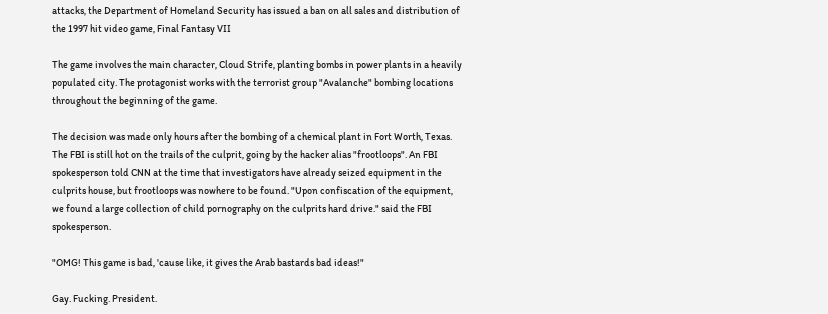attacks, the Department of Homeland Security has issued a ban on all sales and distribution of the 1997 hit video game, Final Fantasy VII

The game involves the main character, Cloud Strife, planting bombs in power plants in a heavily populated city. The protagonist works with the terrorist group "Avalanche" bombing locations throughout the beginning of the game.

The decision was made only hours after the bombing of a chemical plant in Fort Worth, Texas. The FBI is still hot on the trails of the culprit, going by the hacker alias "frootloops". An FBI spokesperson told CNN at the time that investigators have already seized equipment in the culprits house, but frootloops was nowhere to be found. "Upon confiscation of the equipment, we found a large collection of child pornography on the culprits hard drive." said the FBI spokesperson.

"OMG! This game is bad, 'cause like, it gives the Arab bastards bad ideas!"

Gay. Fucking. President.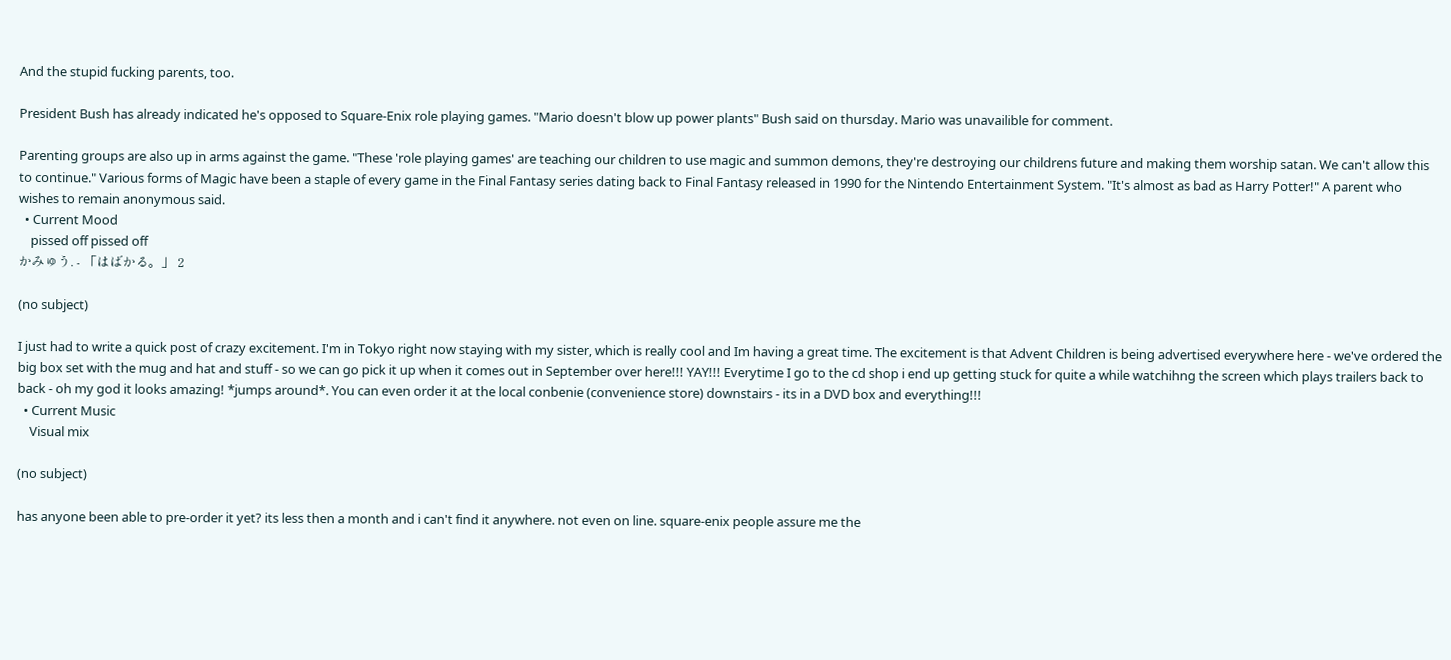And the stupid fucking parents, too.

President Bush has already indicated he's opposed to Square-Enix role playing games. "Mario doesn't blow up power plants" Bush said on thursday. Mario was unavailible for comment.

Parenting groups are also up in arms against the game. "These 'role playing games' are teaching our children to use magic and summon demons, they're destroying our childrens future and making them worship satan. We can't allow this to continue." Various forms of Magic have been a staple of every game in the Final Fantasy series dating back to Final Fantasy released in 1990 for the Nintendo Entertainment System. "It's almost as bad as Harry Potter!" A parent who wishes to remain anonymous said.
  • Current Mood
    pissed off pissed off
かみゅう. - 「はばかる。」 2

(no subject)

I just had to write a quick post of crazy excitement. I'm in Tokyo right now staying with my sister, which is really cool and Im having a great time. The excitement is that Advent Children is being advertised everywhere here - we've ordered the big box set with the mug and hat and stuff - so we can go pick it up when it comes out in September over here!!! YAY!!! Everytime I go to the cd shop i end up getting stuck for quite a while watchihng the screen which plays trailers back to back - oh my god it looks amazing! *jumps around*. You can even order it at the local conbenie (convenience store) downstairs - its in a DVD box and everything!!!
  • Current Music
    Visual mix

(no subject)

has anyone been able to pre-order it yet? its less then a month and i can't find it anywhere. not even on line. square-enix people assure me the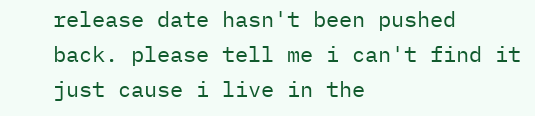release date hasn't been pushed back. please tell me i can't find it just cause i live in the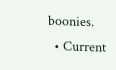boonies.
  • Current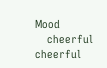Mood
    cheerful cheerful